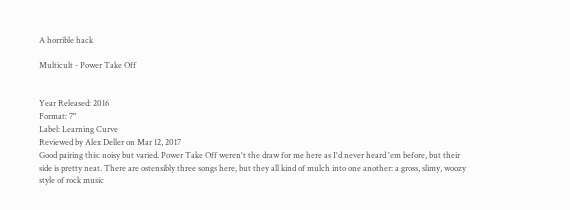A horrible hack

Multicult - Power Take Off


Year Released: 2016
Format: 7"
Label: Learning Curve
Reviewed by Alex Deller on Mar 12, 2017
Good pairing this: noisy but varied. Power Take Off weren't the draw for me here as I'd never heard 'em before, but their side is pretty neat. There are ostensibly three songs here, but they all kind of mulch into one another: a gross, slimy, woozy style of rock music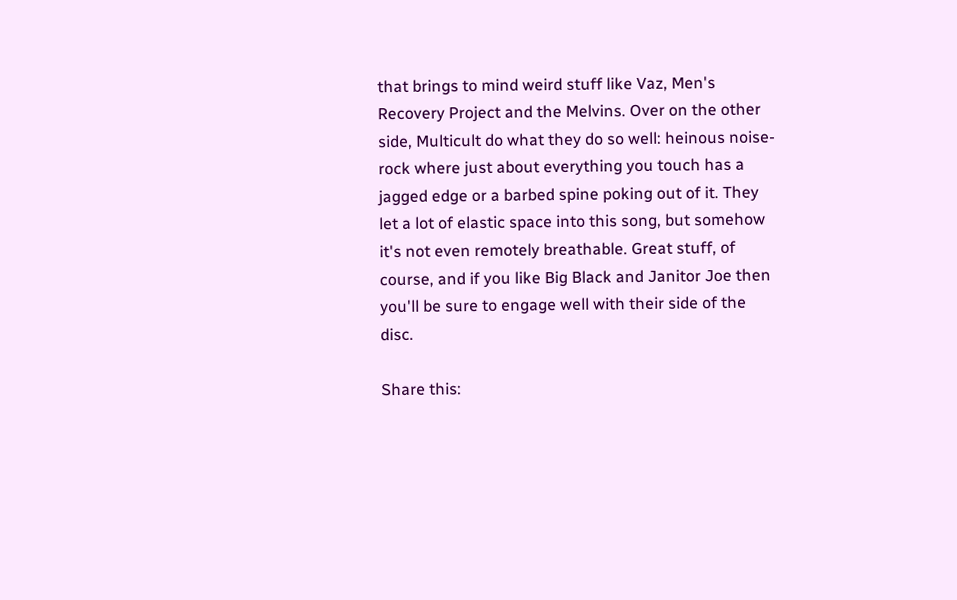that brings to mind weird stuff like Vaz, Men's Recovery Project and the Melvins. Over on the other side, Multicult do what they do so well: heinous noise-rock where just about everything you touch has a jagged edge or a barbed spine poking out of it. They let a lot of elastic space into this song, but somehow it's not even remotely breathable. Great stuff, of course, and if you like Big Black and Janitor Joe then you'll be sure to engage well with their side of the disc.

Share this: